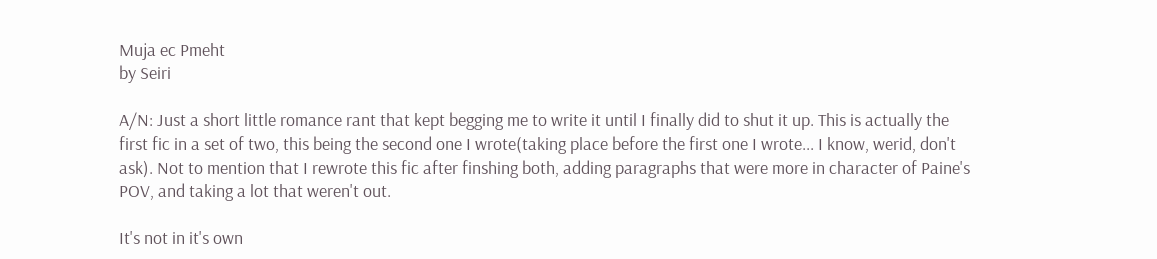Muja ec Pmeht
by Seiri

A/N: Just a short little romance rant that kept begging me to write it until I finally did to shut it up. This is actually the first fic in a set of two, this being the second one I wrote(taking place before the first one I wrote... I know, werid, don't ask). Not to mention that I rewrote this fic after finshing both, adding paragraphs that were more in character of Paine's POV, and taking a lot that weren't out.

It's not in it's own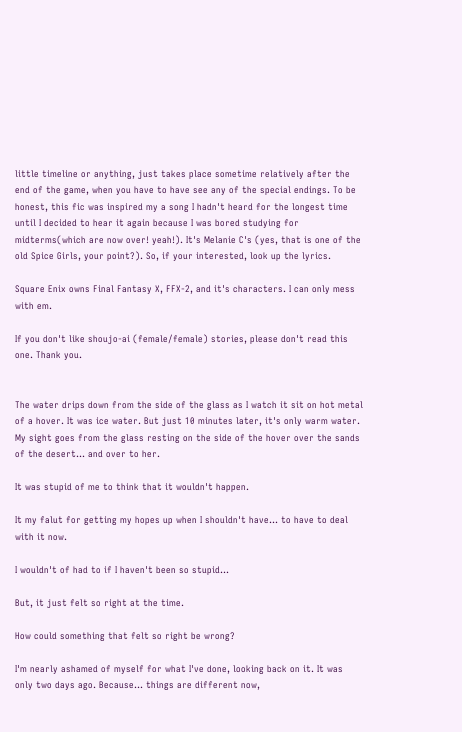little timeline or anything, just takes place sometime relatively after the end of the game, when you have to have see any of the special endings. To be honest, this fic was inspired my a song I hadn't heard for the longest time until I decided to hear it again because I was bored studying for midterms(which are now over! yeah!). It's Melanie C's (yes, that is one of the old Spice Girls, your point?). So, if your interested, look up the lyrics.

Square Enix owns Final Fantasy X, FFX-2, and it's characters. I can only mess with em.

If you don't like shoujo-ai (female/female) stories, please don't read this one. Thank you.


The water drips down from the side of the glass as I watch it sit on hot metal of a hover. It was ice water. But just 10 minutes later, it's only warm water. My sight goes from the glass resting on the side of the hover over the sands of the desert... and over to her.

It was stupid of me to think that it wouldn't happen.

It my falut for getting my hopes up when I shouldn't have... to have to deal with it now.

I wouldn't of had to if I haven't been so stupid...

But, it just felt so right at the time.

How could something that felt so right be wrong?

I'm nearly ashamed of myself for what I've done, looking back on it. It was only two days ago. Because... things are different now,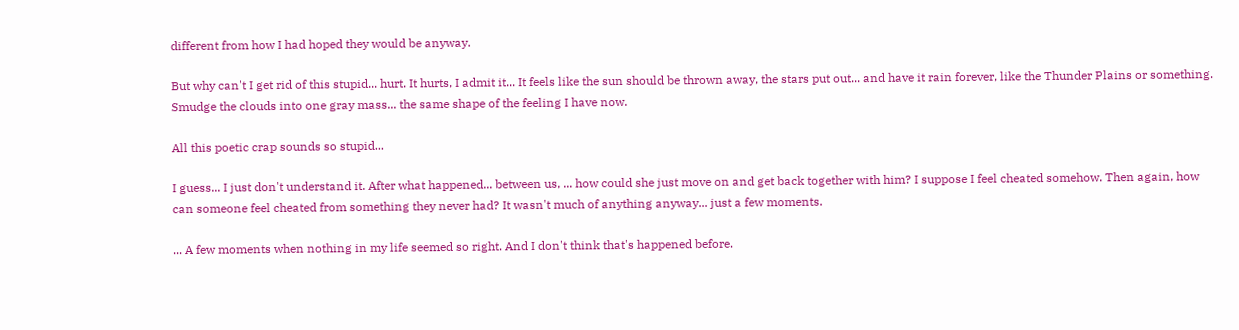different from how I had hoped they would be anyway.

But why can't I get rid of this stupid... hurt. It hurts, I admit it... It feels like the sun should be thrown away, the stars put out... and have it rain forever, like the Thunder Plains or something. Smudge the clouds into one gray mass... the same shape of the feeling I have now.

All this poetic crap sounds so stupid...

I guess... I just don't understand it. After what happened... between us, ... how could she just move on and get back together with him? I suppose I feel cheated somehow. Then again, how can someone feel cheated from something they never had? It wasn't much of anything anyway... just a few moments.

... A few moments when nothing in my life seemed so right. And I don't think that's happened before.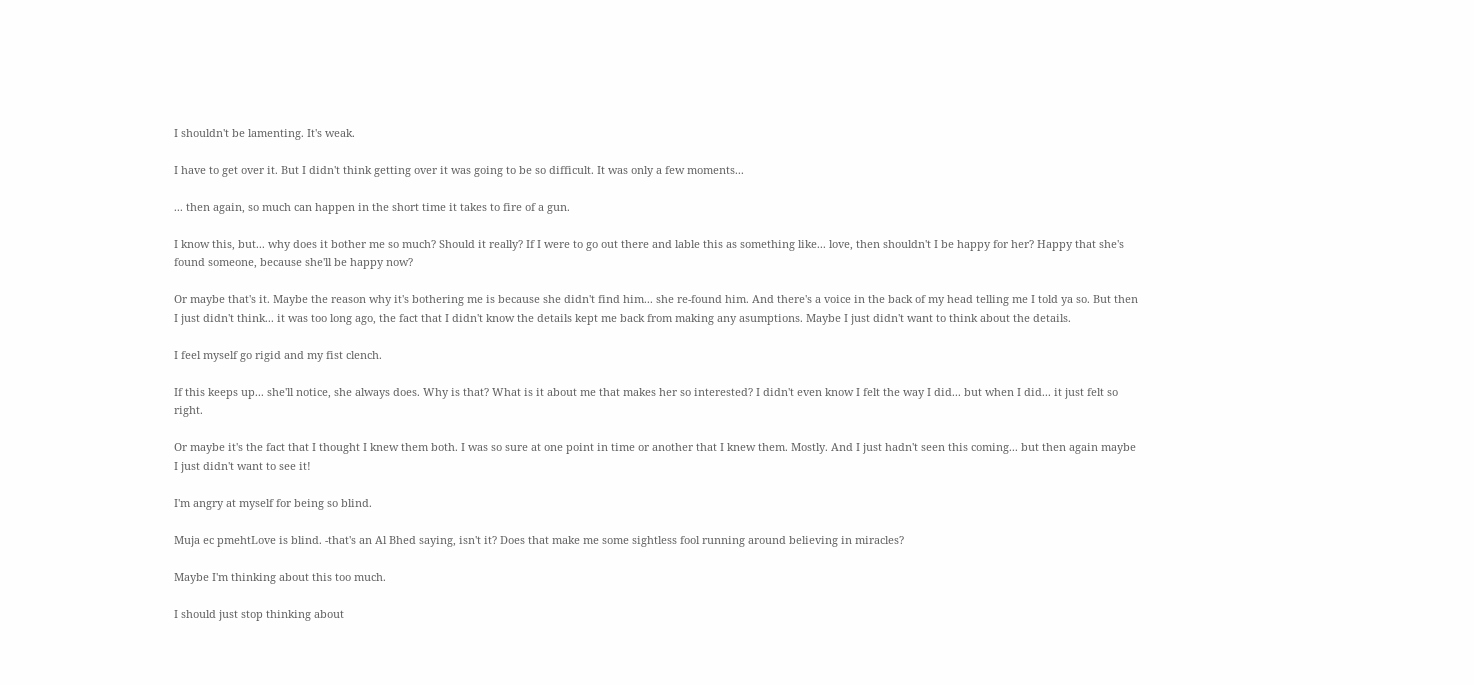I shouldn't be lamenting. It's weak.

I have to get over it. But I didn't think getting over it was going to be so difficult. It was only a few moments...

... then again, so much can happen in the short time it takes to fire of a gun.

I know this, but... why does it bother me so much? Should it really? If I were to go out there and lable this as something like... love, then shouldn't I be happy for her? Happy that she's found someone, because she'll be happy now?

Or maybe that's it. Maybe the reason why it's bothering me is because she didn't find him... she re-found him. And there's a voice in the back of my head telling me I told ya so. But then I just didn't think... it was too long ago, the fact that I didn't know the details kept me back from making any asumptions. Maybe I just didn't want to think about the details.

I feel myself go rigid and my fist clench.

If this keeps up... she'll notice, she always does. Why is that? What is it about me that makes her so interested? I didn't even know I felt the way I did... but when I did... it just felt so right.

Or maybe it's the fact that I thought I knew them both. I was so sure at one point in time or another that I knew them. Mostly. And I just hadn't seen this coming... but then again maybe I just didn't want to see it!

I'm angry at myself for being so blind.

Muja ec pmehtLove is blind. -that's an Al Bhed saying, isn't it? Does that make me some sightless fool running around believing in miracles?

Maybe I'm thinking about this too much.

I should just stop thinking about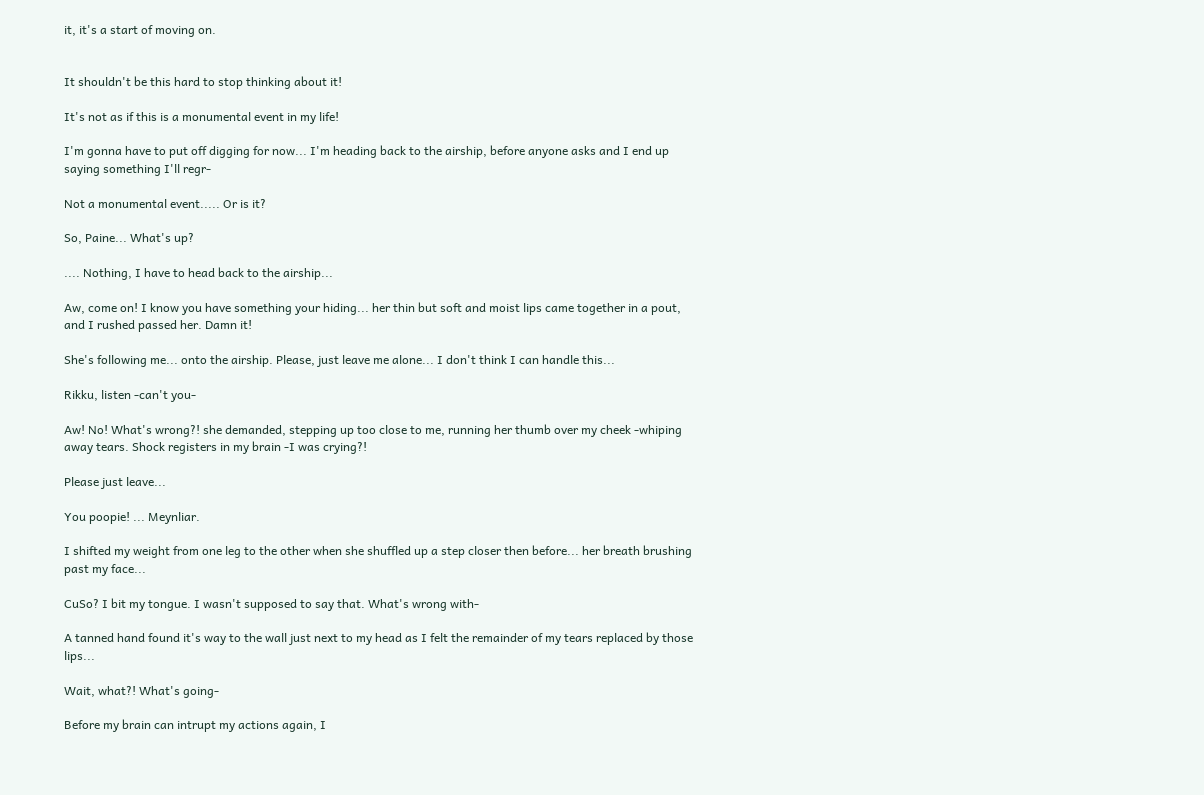it, it's a start of moving on.


It shouldn't be this hard to stop thinking about it!

It's not as if this is a monumental event in my life!

I'm gonna have to put off digging for now... I'm heading back to the airship, before anyone asks and I end up saying something I'll regr-

Not a monumental event..... Or is it?

So, Paine... What's up?

.... Nothing, I have to head back to the airship...

Aw, come on! I know you have something your hiding... her thin but soft and moist lips came together in a pout, and I rushed passed her. Damn it!

She's following me... onto the airship. Please, just leave me alone... I don't think I can handle this...

Rikku, listen -can't you-

Aw! No! What's wrong?! she demanded, stepping up too close to me, running her thumb over my cheek -whiping away tears. Shock registers in my brain -I was crying?!

Please just leave...

You poopie! ... Meynliar.

I shifted my weight from one leg to the other when she shuffled up a step closer then before... her breath brushing past my face...

CuSo? I bit my tongue. I wasn't supposed to say that. What's wrong with-

A tanned hand found it's way to the wall just next to my head as I felt the remainder of my tears replaced by those lips...

Wait, what?! What's going-

Before my brain can intrupt my actions again, I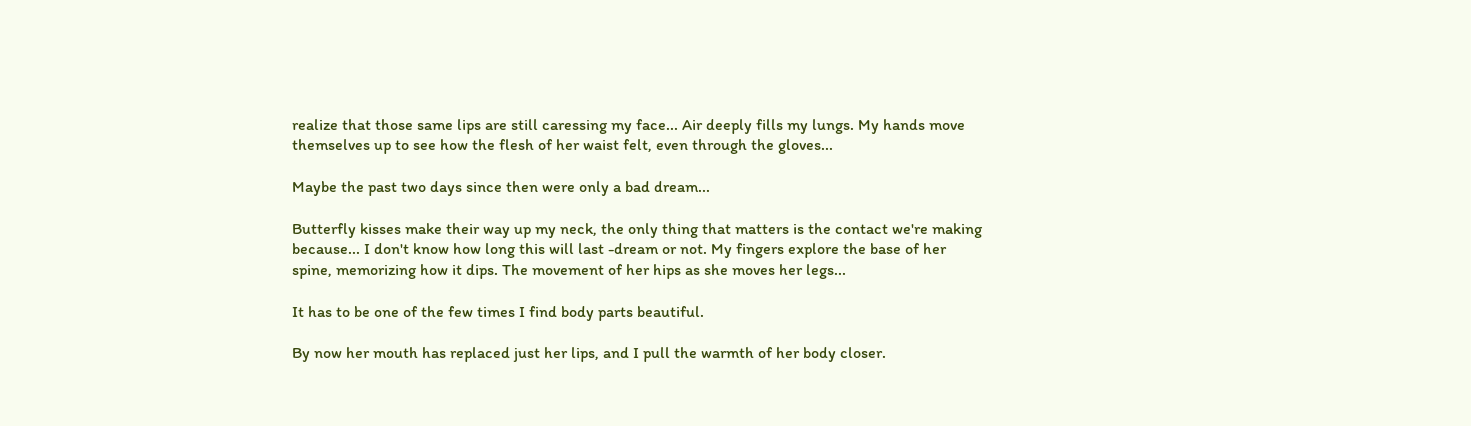realize that those same lips are still caressing my face... Air deeply fills my lungs. My hands move themselves up to see how the flesh of her waist felt, even through the gloves...

Maybe the past two days since then were only a bad dream...

Butterfly kisses make their way up my neck, the only thing that matters is the contact we're making because... I don't know how long this will last -dream or not. My fingers explore the base of her spine, memorizing how it dips. The movement of her hips as she moves her legs...

It has to be one of the few times I find body parts beautiful.

By now her mouth has replaced just her lips, and I pull the warmth of her body closer.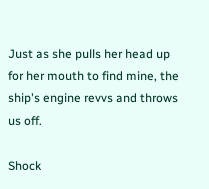Just as she pulls her head up for her mouth to find mine, the ship's engine revvs and throws us off.

Shock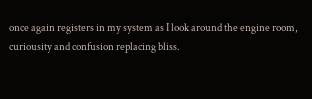once again registers in my system as I look around the engine room, curiousity and confusion replacing bliss.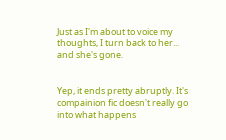Just as I'm about to voice my thoughts, I turn back to her... and she's gone.


Yep, it ends pretty abruptly. It's compainion fic doesn't really go into what happens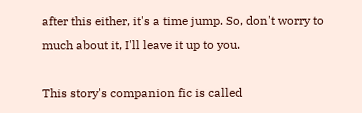after this either, it's a time jump. So, don't worry to much about it, I'll leave it up to you.

This story's companion fic is called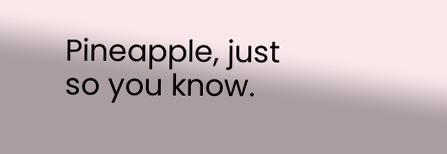Pineapple, just so you know.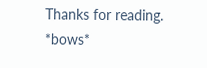Thanks for reading. *bows*